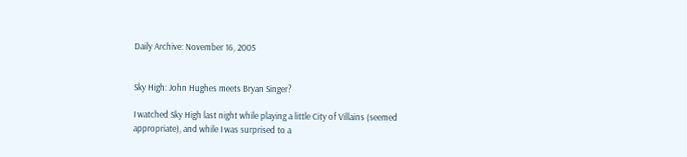Daily Archive: November 16, 2005


Sky High: John Hughes meets Bryan Singer?

I watched Sky High last night while playing a little City of Villains (seemed appropriate), and while I was surprised to a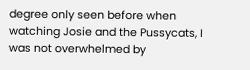degree only seen before when watching Josie and the Pussycats, I was not overwhelmed by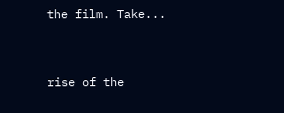the film. Take...


rise of the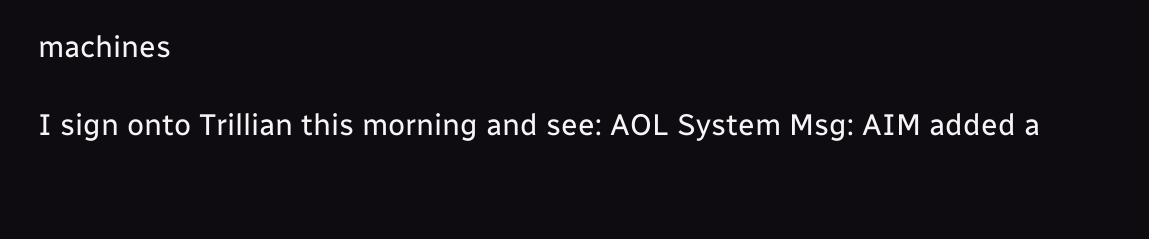machines

I sign onto Trillian this morning and see: AOL System Msg: AIM added a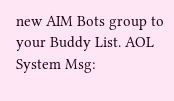new AIM Bots group to your Buddy List. AOL System Msg: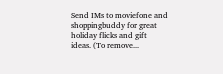Send IMs to moviefone and shoppingbuddy for great holiday flicks and gift ideas. (To remove...